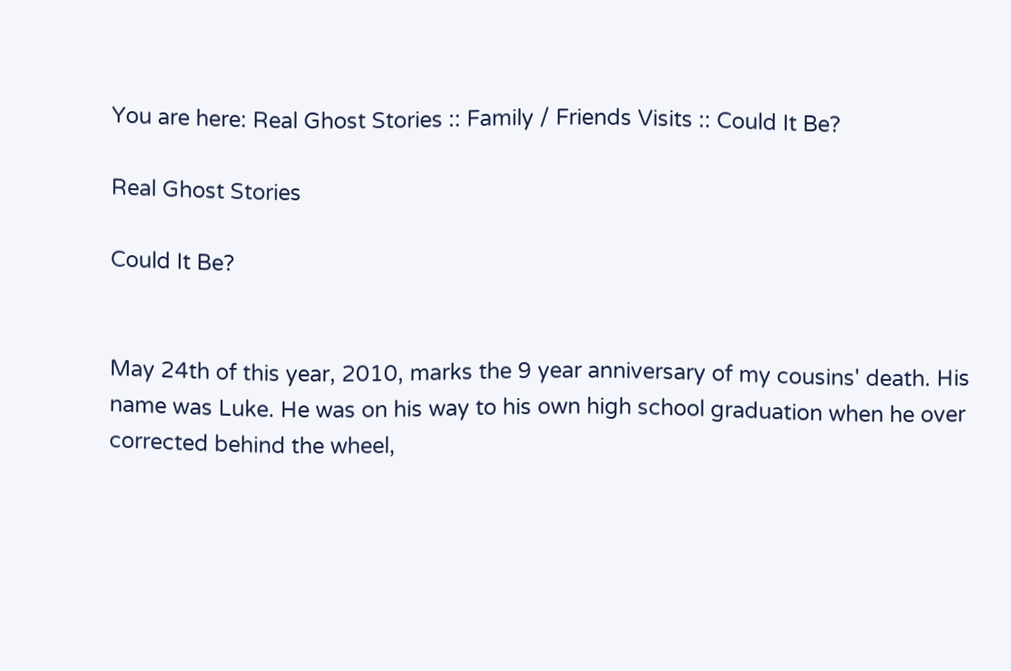You are here: Real Ghost Stories :: Family / Friends Visits :: Could It Be?

Real Ghost Stories

Could It Be?


May 24th of this year, 2010, marks the 9 year anniversary of my cousins' death. His name was Luke. He was on his way to his own high school graduation when he over corrected behind the wheel,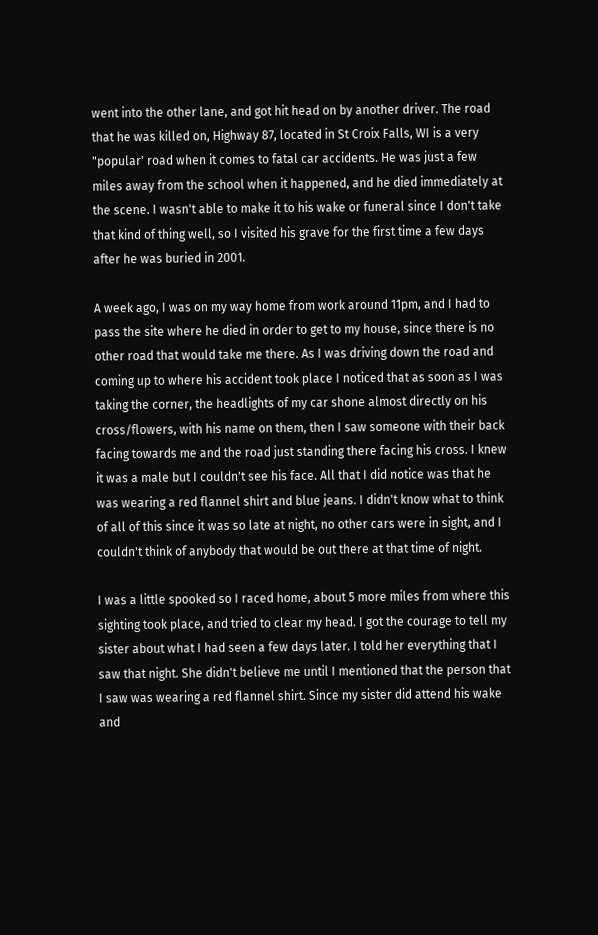went into the other lane, and got hit head on by another driver. The road that he was killed on, Highway 87, located in St Croix Falls, WI is a very "popular' road when it comes to fatal car accidents. He was just a few miles away from the school when it happened, and he died immediately at the scene. I wasn't able to make it to his wake or funeral since I don't take that kind of thing well, so I visited his grave for the first time a few days after he was buried in 2001.

A week ago, I was on my way home from work around 11pm, and I had to pass the site where he died in order to get to my house, since there is no other road that would take me there. As I was driving down the road and coming up to where his accident took place I noticed that as soon as I was taking the corner, the headlights of my car shone almost directly on his cross/flowers, with his name on them, then I saw someone with their back facing towards me and the road just standing there facing his cross. I knew it was a male but I couldn't see his face. All that I did notice was that he was wearing a red flannel shirt and blue jeans. I didn't know what to think of all of this since it was so late at night, no other cars were in sight, and I couldn't think of anybody that would be out there at that time of night.

I was a little spooked so I raced home, about 5 more miles from where this sighting took place, and tried to clear my head. I got the courage to tell my sister about what I had seen a few days later. I told her everything that I saw that night. She didn't believe me until I mentioned that the person that I saw was wearing a red flannel shirt. Since my sister did attend his wake and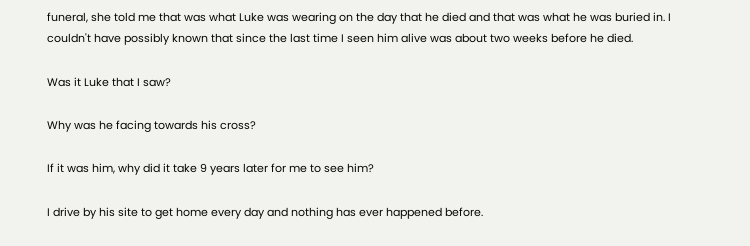funeral, she told me that was what Luke was wearing on the day that he died and that was what he was buried in. I couldn't have possibly known that since the last time I seen him alive was about two weeks before he died.

Was it Luke that I saw?

Why was he facing towards his cross?

If it was him, why did it take 9 years later for me to see him?

I drive by his site to get home every day and nothing has ever happened before.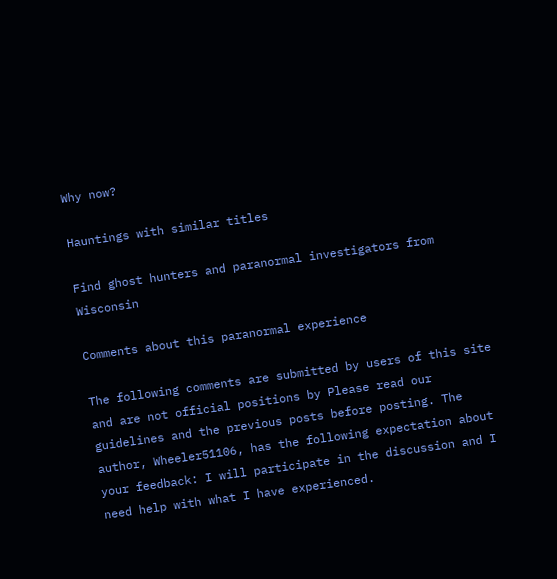Why now?

Hauntings with similar titles

Find ghost hunters and paranormal investigators from Wisconsin

Comments about this paranormal experience

The following comments are submitted by users of this site and are not official positions by Please read our guidelines and the previous posts before posting. The author, Wheeler51106, has the following expectation about your feedback: I will participate in the discussion and I need help with what I have experienced.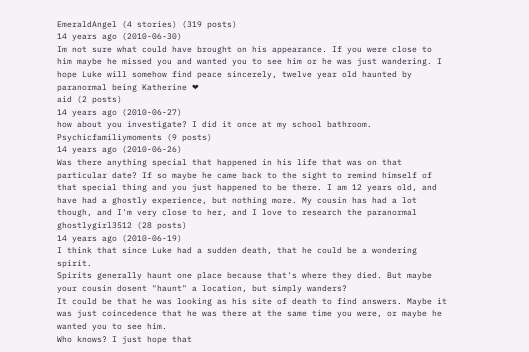EmeraldAngel (4 stories) (319 posts)
14 years ago (2010-06-30)
Im not sure what could have brought on his appearance. If you were close to him maybe he missed you and wanted you to see him or he was just wandering. I hope Luke will somehow find peace sincerely, twelve year old haunted by paranormal being Katherine ❤
aid (2 posts)
14 years ago (2010-06-27)
how about you investigate? I did it once at my school bathroom.
Psychicfamiliymoments (9 posts)
14 years ago (2010-06-26)
Was there anything special that happened in his life that was on that particular date? If so maybe he came back to the sight to remind himself of that special thing and you just happened to be there. I am 12 years old, and have had a ghostly experience, but nothing more. My cousin has had a lot though, and I'm very close to her, and I love to research the paranormal
ghostlygirl3512 (28 posts)
14 years ago (2010-06-19)
I think that since Luke had a sudden death, that he could be a wondering spirit.
Spirits generally haunt one place because that's where they died. But maybe your cousin dosent "haunt" a location, but simply wanders?
It could be that he was looking as his site of death to find answers. Maybe it was just coincedence that he was there at the same time you were, or maybe he wanted you to see him.
Who knows? I just hope that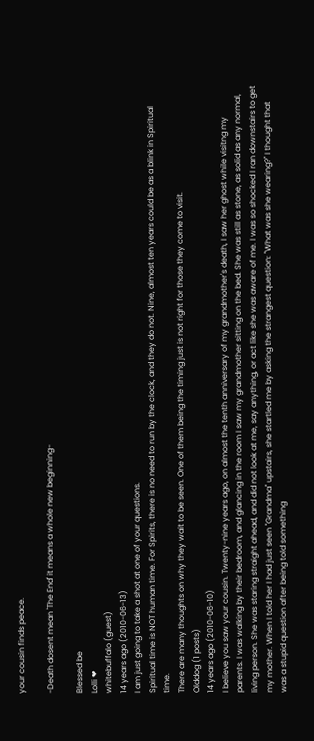your cousin finds peace.

-Death dosent mean 'The End' it means a whole new beginning-

Blessed be
Lolli ❤
whitebuffalo (guest)
14 years ago (2010-06-13)
I am just going to take a shot at one of your questions.
Spiritual time is NOT human time. For Spirits, there is no need to run by the clock, and they do not. Nine, almost ten years could be as a blink in Spiritual time.
There are many thoughts on why they wait to be seen. One of them being the timing just is not right for those they come to visit.
Olddog (1 posts)
14 years ago (2010-06-10)
I believe you saw your cousin. Twenty-nine years ago, on almost the tenth anniversary of my grandmother's death, I saw her ghost while visitng my parents. I was walking by their bedroom, and glancing in the room I saw my grandmother sitting on the bed. She was still as stone, as solid as any normal, living person. She was staring straight ahead, and did not look at me, say anything, or act like she was aware of me. I was so shocked I ran downstairs to get my mother. When I told her I had just seen "Grandma" upstairs, she startled me by asking the strangest question: "What was she wearing?" I thought that was a stupid question after being told something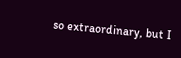so extraordinary, but I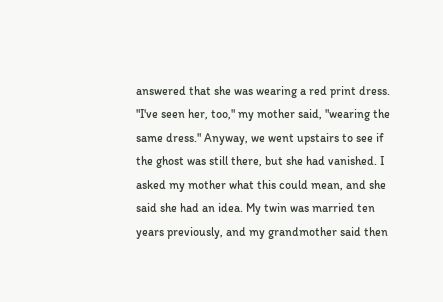answered that she was wearing a red print dress. "I've seen her, too," my mother said, "wearing the same dress." Anyway, we went upstairs to see if the ghost was still there, but she had vanished. I asked my mother what this could mean, and she said she had an idea. My twin was married ten years previously, and my grandmother said then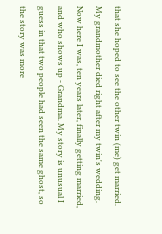that she hoped to see the other twin (me) get married. My grandmother died right after my twin's wedding. Now here I was, ten years later, finally getting married, and who shows up - Grandma. My story is unusual I guess in that two people had seen the same ghost, so the story was more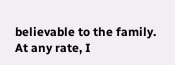believable to the family. At any rate, I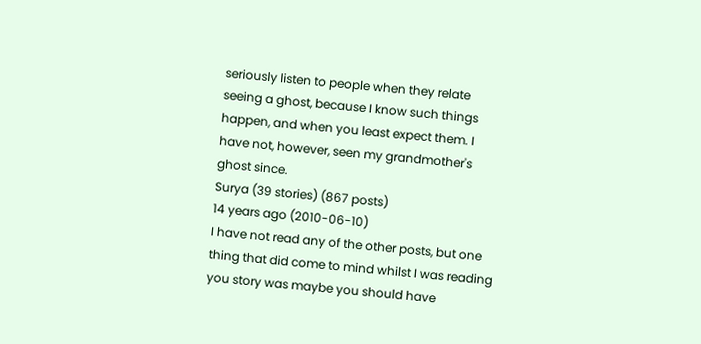seriously listen to people when they relate seeing a ghost, because I know such things happen, and when you least expect them. I have not, however, seen my grandmother's ghost since.
Surya (39 stories) (867 posts)
14 years ago (2010-06-10)
I have not read any of the other posts, but one thing that did come to mind whilst I was reading you story was maybe you should have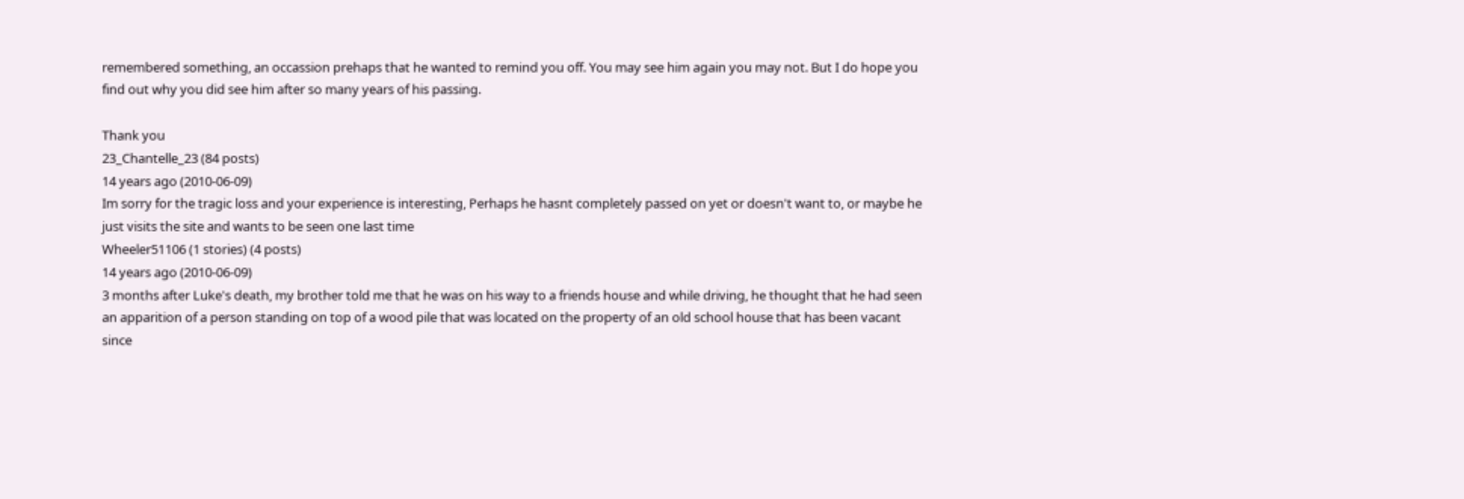remembered something, an occassion prehaps that he wanted to remind you off. You may see him again you may not. But I do hope you find out why you did see him after so many years of his passing.

Thank you
23_Chantelle_23 (84 posts)
14 years ago (2010-06-09)
Im sorry for the tragic loss and your experience is interesting, Perhaps he hasnt completely passed on yet or doesn't want to, or maybe he just visits the site and wants to be seen one last time
Wheeler51106 (1 stories) (4 posts)
14 years ago (2010-06-09)
3 months after Luke's death, my brother told me that he was on his way to a friends house and while driving, he thought that he had seen an apparition of a person standing on top of a wood pile that was located on the property of an old school house that has been vacant since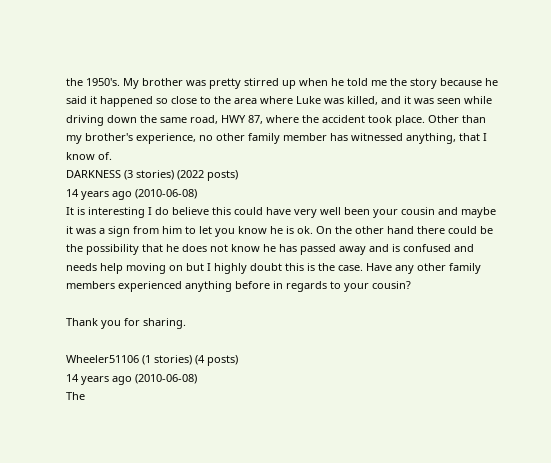the 1950's. My brother was pretty stirred up when he told me the story because he said it happened so close to the area where Luke was killed, and it was seen while driving down the same road, HWY 87, where the accident took place. Other than my brother's experience, no other family member has witnessed anything, that I know of.
DARKNESS (3 stories) (2022 posts)
14 years ago (2010-06-08)
It is interesting I do believe this could have very well been your cousin and maybe it was a sign from him to let you know he is ok. On the other hand there could be the possibility that he does not know he has passed away and is confused and needs help moving on but I highly doubt this is the case. Have any other family members experienced anything before in regards to your cousin?

Thank you for sharing.

Wheeler51106 (1 stories) (4 posts)
14 years ago (2010-06-08)
The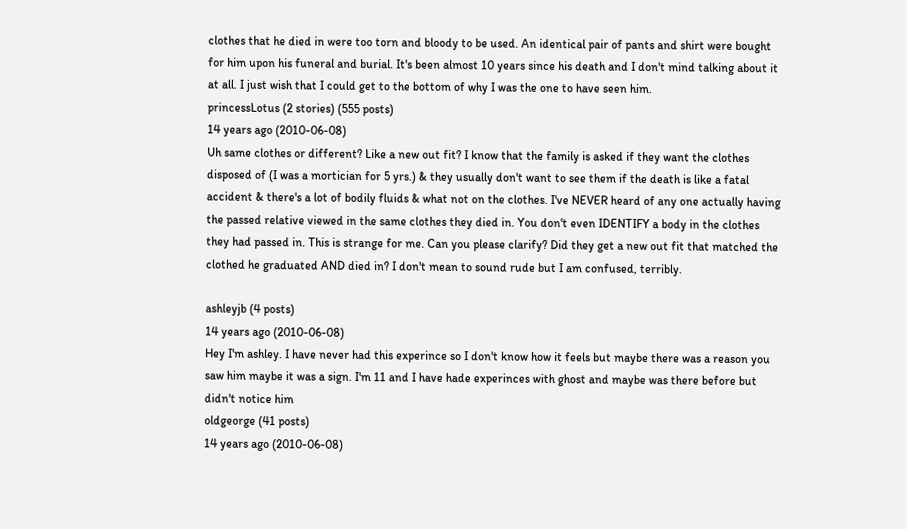clothes that he died in were too torn and bloody to be used. An identical pair of pants and shirt were bought for him upon his funeral and burial. It's been almost 10 years since his death and I don't mind talking about it at all. I just wish that I could get to the bottom of why I was the one to have seen him.
princessLotus (2 stories) (555 posts)
14 years ago (2010-06-08)
Uh same clothes or different? Like a new out fit? I know that the family is asked if they want the clothes disposed of (I was a mortician for 5 yrs.) & they usually don't want to see them if the death is like a fatal accident & there's a lot of bodily fluids & what not on the clothes. I've NEVER heard of any one actually having the passed relative viewed in the same clothes they died in. You don't even IDENTIFY a body in the clothes they had passed in. This is strange for me. Can you please clarify? Did they get a new out fit that matched the clothed he graduated AND died in? I don't mean to sound rude but I am confused, terribly.

ashleyjb (4 posts)
14 years ago (2010-06-08)
Hey I'm ashley. I have never had this experince so I don't know how it feels but maybe there was a reason you saw him maybe it was a sign. I'm 11 and I have hade experinces with ghost and maybe was there before but didn't notice him
oldgeorge (41 posts)
14 years ago (2010-06-08)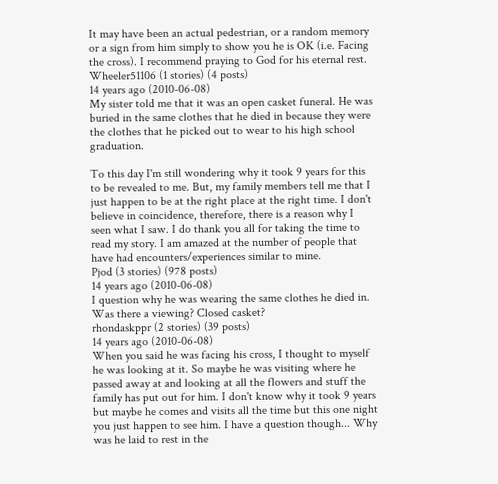It may have been an actual pedestrian, or a random memory or a sign from him simply to show you he is OK (i.e. Facing the cross). I recommend praying to God for his eternal rest.
Wheeler51106 (1 stories) (4 posts)
14 years ago (2010-06-08)
My sister told me that it was an open casket funeral. He was buried in the same clothes that he died in because they were the clothes that he picked out to wear to his high school graduation.

To this day I'm still wondering why it took 9 years for this to be revealed to me. But, my family members tell me that I just happen to be at the right place at the right time. I don't believe in coincidence, therefore, there is a reason why I seen what I saw. I do thank you all for taking the time to read my story. I am amazed at the number of people that have had encounters/experiences similar to mine.
Pjod (3 stories) (978 posts)
14 years ago (2010-06-08)
I question why he was wearing the same clothes he died in. Was there a viewing? Closed casket?
rhondaskppr (2 stories) (39 posts)
14 years ago (2010-06-08)
When you said he was facing his cross, I thought to myself he was looking at it. So maybe he was visiting where he passed away at and looking at all the flowers and stuff the family has put out for him. I don't know why it took 9 years but maybe he comes and visits all the time but this one night you just happen to see him. I have a question though... Why was he laid to rest in the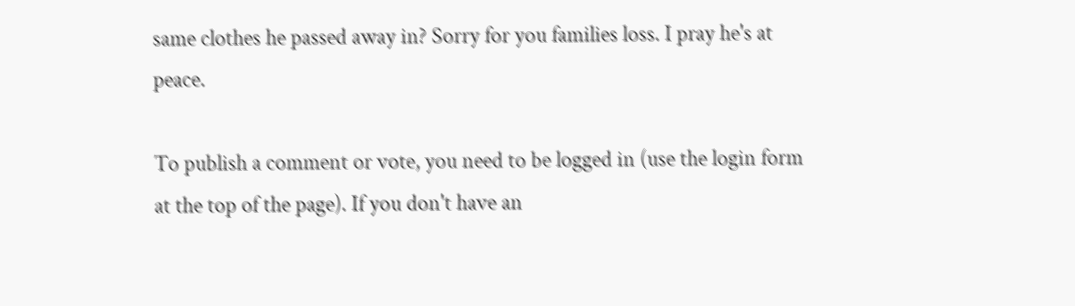same clothes he passed away in? Sorry for you families loss. I pray he's at peace.

To publish a comment or vote, you need to be logged in (use the login form at the top of the page). If you don't have an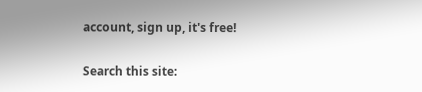account, sign up, it's free!

Search this site: